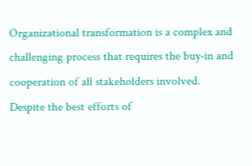Organizational transformation is a complex and challenging process that requires the buy-in and cooperation of all stakeholders involved. Despite the best efforts of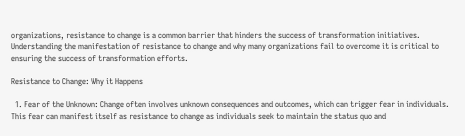organizations, resistance to change is a common barrier that hinders the success of transformation initiatives. Understanding the manifestation of resistance to change and why many organizations fail to overcome it is critical to ensuring the success of transformation efforts.

Resistance to Change: Why it Happens

  1. Fear of the Unknown: Change often involves unknown consequences and outcomes, which can trigger fear in individuals. This fear can manifest itself as resistance to change as individuals seek to maintain the status quo and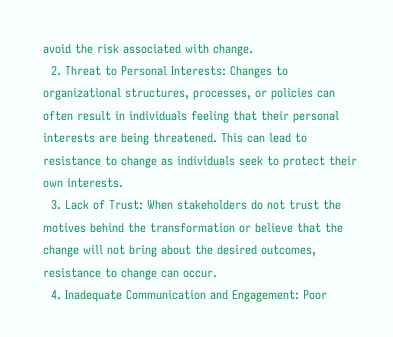avoid the risk associated with change.
  2. Threat to Personal Interests: Changes to organizational structures, processes, or policies can often result in individuals feeling that their personal interests are being threatened. This can lead to resistance to change as individuals seek to protect their own interests.
  3. Lack of Trust: When stakeholders do not trust the motives behind the transformation or believe that the change will not bring about the desired outcomes, resistance to change can occur.
  4. Inadequate Communication and Engagement: Poor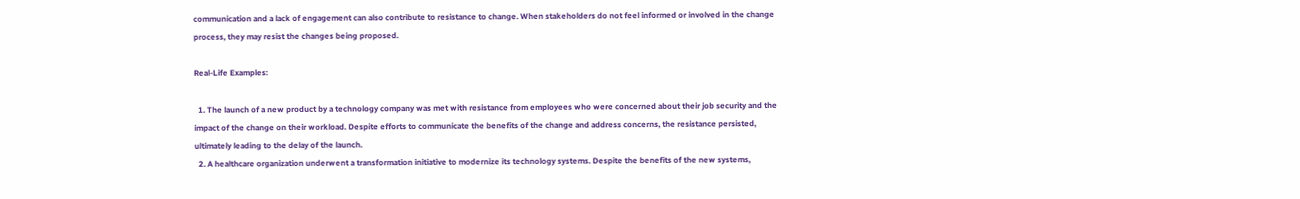communication and a lack of engagement can also contribute to resistance to change. When stakeholders do not feel informed or involved in the change process, they may resist the changes being proposed.

Real-Life Examples:

  1. The launch of a new product by a technology company was met with resistance from employees who were concerned about their job security and the impact of the change on their workload. Despite efforts to communicate the benefits of the change and address concerns, the resistance persisted, ultimately leading to the delay of the launch.
  2. A healthcare organization underwent a transformation initiative to modernize its technology systems. Despite the benefits of the new systems,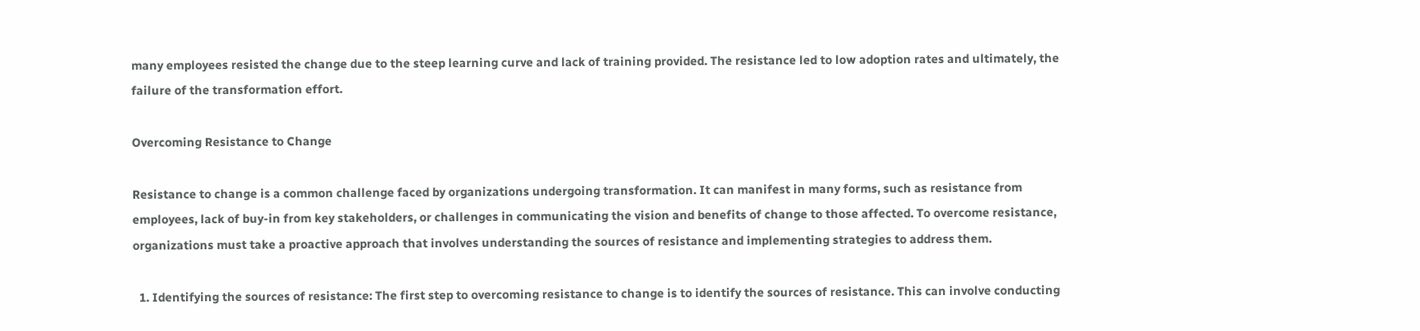many employees resisted the change due to the steep learning curve and lack of training provided. The resistance led to low adoption rates and ultimately, the failure of the transformation effort.

Overcoming Resistance to Change

Resistance to change is a common challenge faced by organizations undergoing transformation. It can manifest in many forms, such as resistance from employees, lack of buy-in from key stakeholders, or challenges in communicating the vision and benefits of change to those affected. To overcome resistance, organizations must take a proactive approach that involves understanding the sources of resistance and implementing strategies to address them.

  1. Identifying the sources of resistance: The first step to overcoming resistance to change is to identify the sources of resistance. This can involve conducting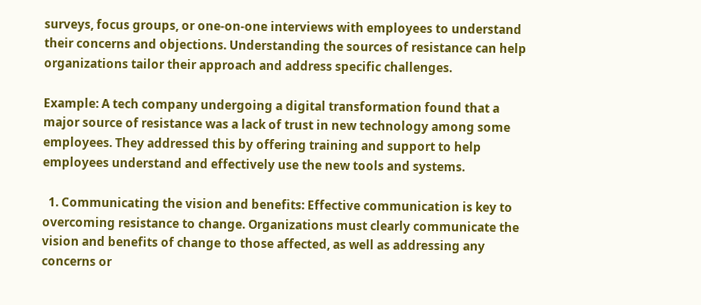surveys, focus groups, or one-on-one interviews with employees to understand their concerns and objections. Understanding the sources of resistance can help organizations tailor their approach and address specific challenges.

Example: A tech company undergoing a digital transformation found that a major source of resistance was a lack of trust in new technology among some employees. They addressed this by offering training and support to help employees understand and effectively use the new tools and systems.

  1. Communicating the vision and benefits: Effective communication is key to overcoming resistance to change. Organizations must clearly communicate the vision and benefits of change to those affected, as well as addressing any concerns or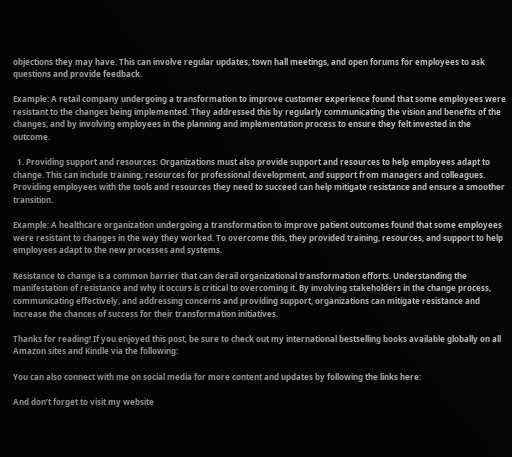objections they may have. This can involve regular updates, town hall meetings, and open forums for employees to ask questions and provide feedback.

Example: A retail company undergoing a transformation to improve customer experience found that some employees were resistant to the changes being implemented. They addressed this by regularly communicating the vision and benefits of the changes, and by involving employees in the planning and implementation process to ensure they felt invested in the outcome.

  1. Providing support and resources: Organizations must also provide support and resources to help employees adapt to change. This can include training, resources for professional development, and support from managers and colleagues. Providing employees with the tools and resources they need to succeed can help mitigate resistance and ensure a smoother transition.

Example: A healthcare organization undergoing a transformation to improve patient outcomes found that some employees were resistant to changes in the way they worked. To overcome this, they provided training, resources, and support to help employees adapt to the new processes and systems.

Resistance to change is a common barrier that can derail organizational transformation efforts. Understanding the manifestation of resistance and why it occurs is critical to overcoming it. By involving stakeholders in the change process, communicating effectively, and addressing concerns and providing support, organizations can mitigate resistance and increase the chances of success for their transformation initiatives.

Thanks for reading! If you enjoyed this post, be sure to check out my international bestselling books available globally on all Amazon sites and Kindle via the following:

You can also connect with me on social media for more content and updates by following the links here:

And don’t forget to visit my website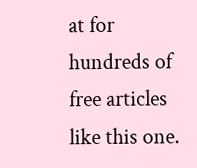at for hundreds of free articles like this one.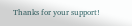Thanks for your support!